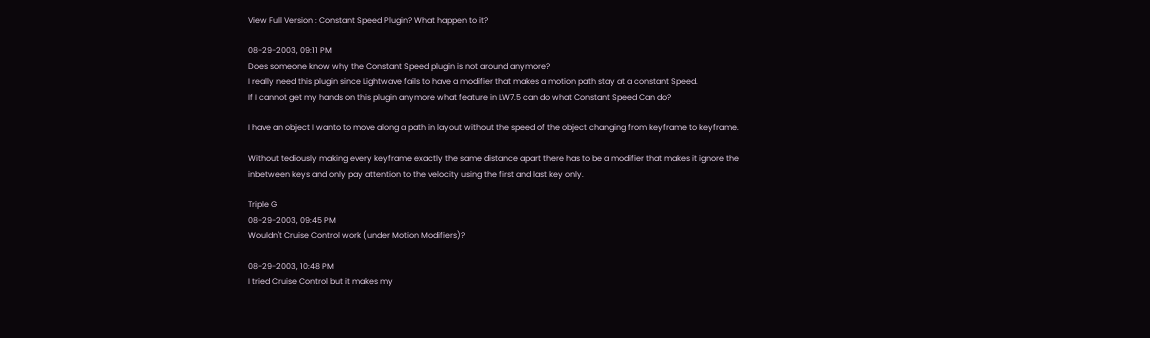View Full Version : Constant Speed Plugin? What happen to it?

08-29-2003, 09:11 PM
Does someone know why the Constant Speed plugin is not around anymore?
I really need this plugin since Lightwave fails to have a modifier that makes a motion path stay at a constant Speed.
If I cannot get my hands on this plugin anymore what feature in LW7.5 can do what Constant Speed Can do?

I have an object I wanto to move along a path in layout without the speed of the object changing from keyframe to keyframe.

Without tediously making every keyframe exactly the same distance apart there has to be a modifier that makes it ignore the inbetween keys and only pay attention to the velocity using the first and last key only.

Triple G
08-29-2003, 09:45 PM
Wouldn't Cruise Control work (under Motion Modifiers)?

08-29-2003, 10:48 PM
I tried Cruise Control but it makes my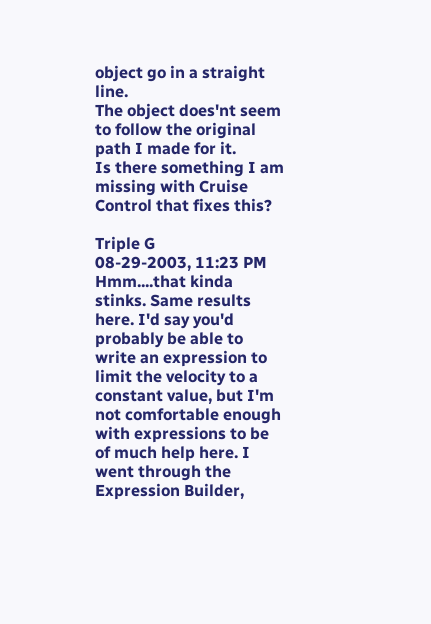object go in a straight line.
The object does'nt seem to follow the original path I made for it.
Is there something I am missing with Cruise Control that fixes this?

Triple G
08-29-2003, 11:23 PM
Hmm....that kinda stinks. Same results here. I'd say you'd probably be able to write an expression to limit the velocity to a constant value, but I'm not comfortable enough with expressions to be of much help here. I went through the Expression Builder,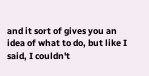and it sort of gives you an idea of what to do, but like I said, I couldn't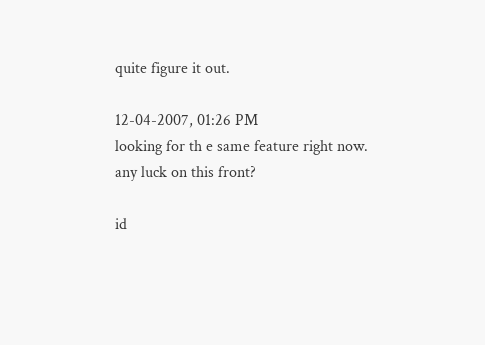quite figure it out.

12-04-2007, 01:26 PM
looking for th e same feature right now. any luck on this front?

id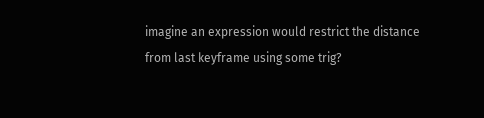imagine an expression would restrict the distance from last keyframe using some trig?